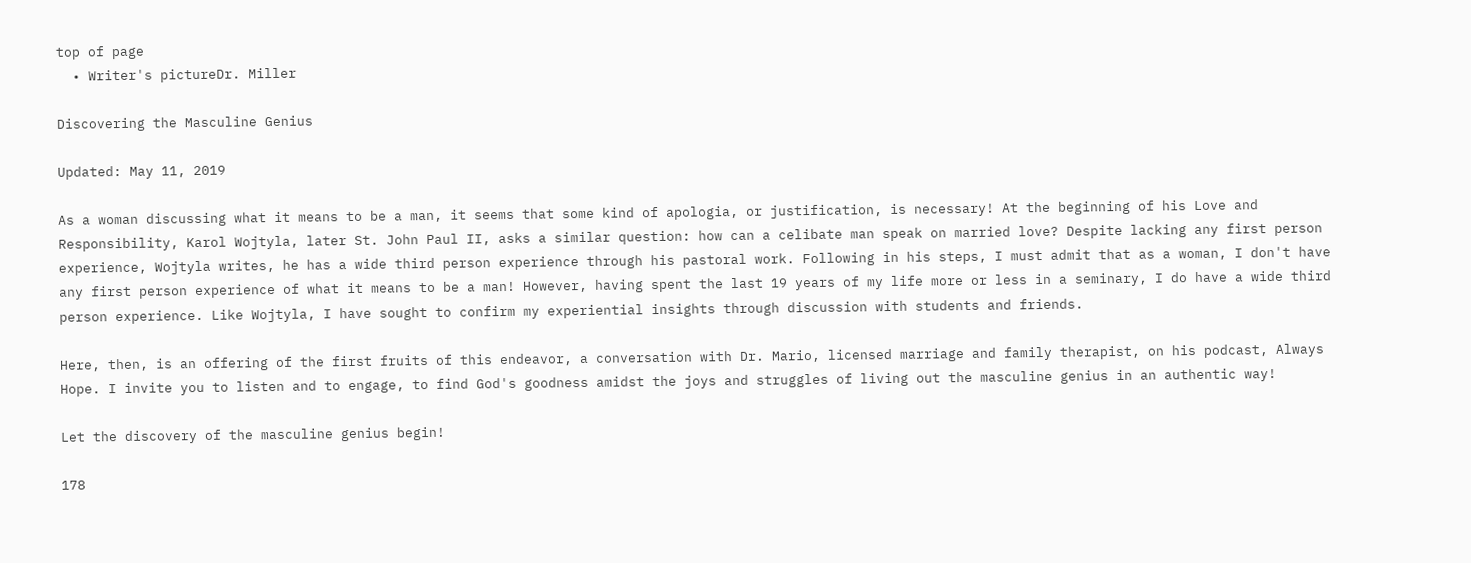top of page
  • Writer's pictureDr. Miller

Discovering the Masculine Genius

Updated: May 11, 2019

As a woman discussing what it means to be a man, it seems that some kind of apologia, or justification, is necessary! At the beginning of his Love and Responsibility, Karol Wojtyla, later St. John Paul II, asks a similar question: how can a celibate man speak on married love? Despite lacking any first person experience, Wojtyla writes, he has a wide third person experience through his pastoral work. Following in his steps, I must admit that as a woman, I don't have any first person experience of what it means to be a man! However, having spent the last 19 years of my life more or less in a seminary, I do have a wide third person experience. Like Wojtyla, I have sought to confirm my experiential insights through discussion with students and friends.

Here, then, is an offering of the first fruits of this endeavor, a conversation with Dr. Mario, licensed marriage and family therapist, on his podcast, Always Hope. I invite you to listen and to engage, to find God's goodness amidst the joys and struggles of living out the masculine genius in an authentic way!

Let the discovery of the masculine genius begin!

178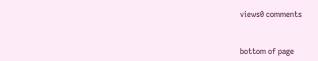views0 comments


bottom of page